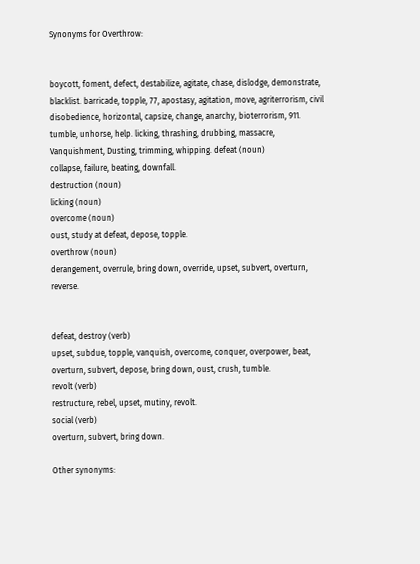Synonyms for Overthrow:


boycott, foment, defect, destabilize, agitate, chase, dislodge, demonstrate, blacklist. barricade, topple, 77, apostasy, agitation, move, agriterrorism, civil disobedience, horizontal, capsize, change, anarchy, bioterrorism, 911. tumble, unhorse, help. licking, thrashing, drubbing, massacre, Vanquishment, Dusting, trimming, whipping. defeat (noun)
collapse, failure, beating, downfall.
destruction (noun)
licking (noun)
overcome (noun)
oust, study at defeat, depose, topple.
overthrow (noun)
derangement, overrule, bring down, override, upset, subvert, overturn, reverse.


defeat, destroy (verb)
upset, subdue, topple, vanquish, overcome, conquer, overpower, beat, overturn, subvert, depose, bring down, oust, crush, tumble.
revolt (verb)
restructure, rebel, upset, mutiny, revolt.
social (verb)
overturn, subvert, bring down.

Other synonyms: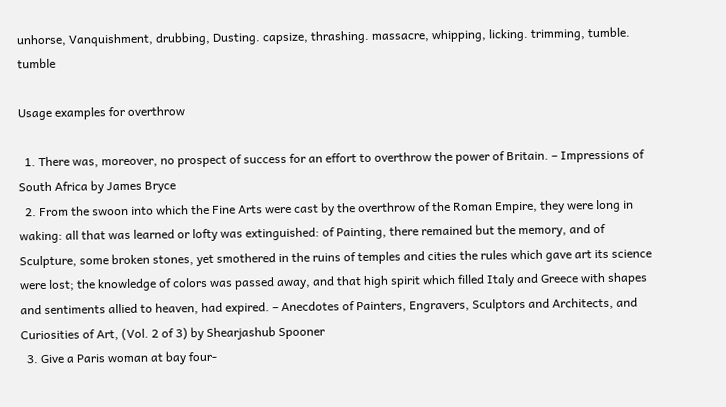unhorse, Vanquishment, drubbing, Dusting. capsize, thrashing. massacre, whipping, licking. trimming, tumble. tumble

Usage examples for overthrow

  1. There was, moreover, no prospect of success for an effort to overthrow the power of Britain. – Impressions of South Africa by James Bryce
  2. From the swoon into which the Fine Arts were cast by the overthrow of the Roman Empire, they were long in waking: all that was learned or lofty was extinguished: of Painting, there remained but the memory, and of Sculpture, some broken stones, yet smothered in the ruins of temples and cities the rules which gave art its science were lost; the knowledge of colors was passed away, and that high spirit which filled Italy and Greece with shapes and sentiments allied to heaven, had expired. – Anecdotes of Painters, Engravers, Sculptors and Architects, and Curiosities of Art, (Vol. 2 of 3) by Shearjashub Spooner
  3. Give a Paris woman at bay four-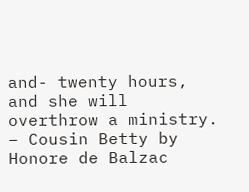and- twenty hours, and she will overthrow a ministry. – Cousin Betty by Honore de Balzac